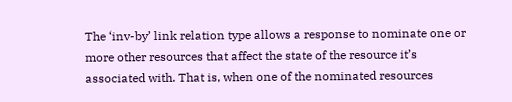The ‘inv-by’ link relation type allows a response to nominate one or more other resources that affect the state of the resource it’s associated with. That is, when one of the nominated resources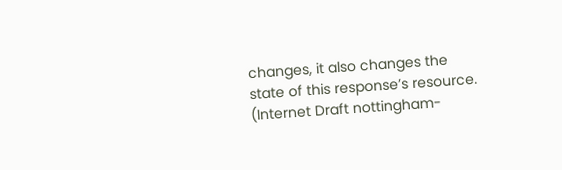changes, it also changes the state of this response’s resource. (Internet Draft nottingham-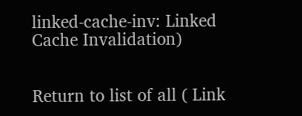linked-cache-inv: Linked Cache Invalidation)


Return to list of all ( Link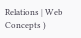Relations | Web Concepts )